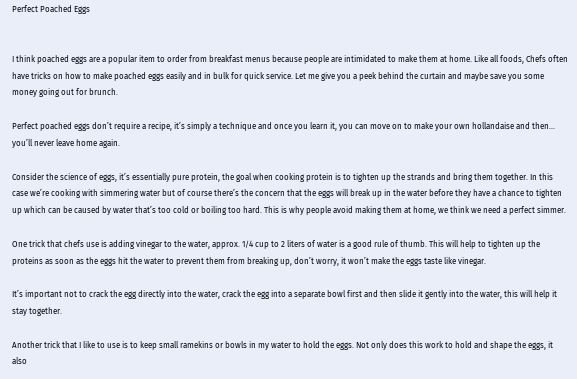Perfect Poached Eggs


I think poached eggs are a popular item to order from breakfast menus because people are intimidated to make them at home. Like all foods, Chefs often have tricks on how to make poached eggs easily and in bulk for quick service. Let me give you a peek behind the curtain and maybe save you some money going out for brunch.

Perfect poached eggs don’t require a recipe, it’s simply a technique and once you learn it, you can move on to make your own hollandaise and then… you’ll never leave home again.

Consider the science of eggs, it’s essentially pure protein, the goal when cooking protein is to tighten up the strands and bring them together. In this case we’re cooking with simmering water but of course there’s the concern that the eggs will break up in the water before they have a chance to tighten up which can be caused by water that’s too cold or boiling too hard. This is why people avoid making them at home, we think we need a perfect simmer.

One trick that chefs use is adding vinegar to the water, approx. 1/4 cup to 2 liters of water is a good rule of thumb. This will help to tighten up the proteins as soon as the eggs hit the water to prevent them from breaking up, don’t worry, it won’t make the eggs taste like vinegar.

It’s important not to crack the egg directly into the water, crack the egg into a separate bowl first and then slide it gently into the water, this will help it stay together.

Another trick that I like to use is to keep small ramekins or bowls in my water to hold the eggs. Not only does this work to hold and shape the eggs, it also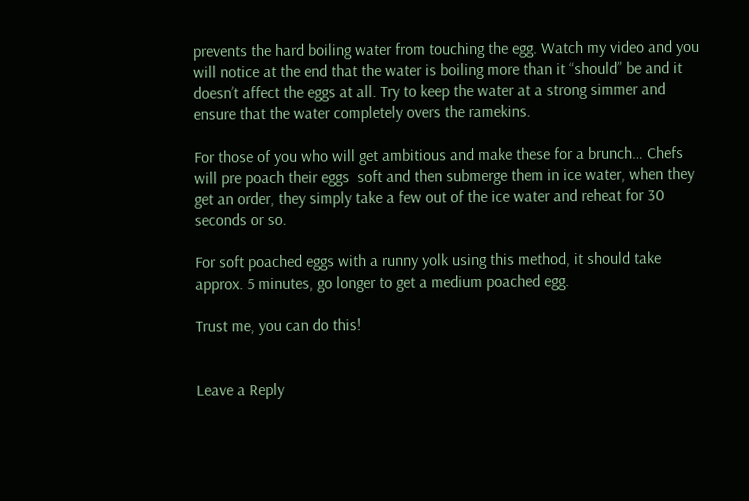prevents the hard boiling water from touching the egg. Watch my video and you will notice at the end that the water is boiling more than it “should” be and it doesn’t affect the eggs at all. Try to keep the water at a strong simmer and ensure that the water completely overs the ramekins.

For those of you who will get ambitious and make these for a brunch… Chefs will pre poach their eggs  soft and then submerge them in ice water, when they get an order, they simply take a few out of the ice water and reheat for 30 seconds or so.

For soft poached eggs with a runny yolk using this method, it should take approx. 5 minutes, go longer to get a medium poached egg.

Trust me, you can do this!


Leave a Reply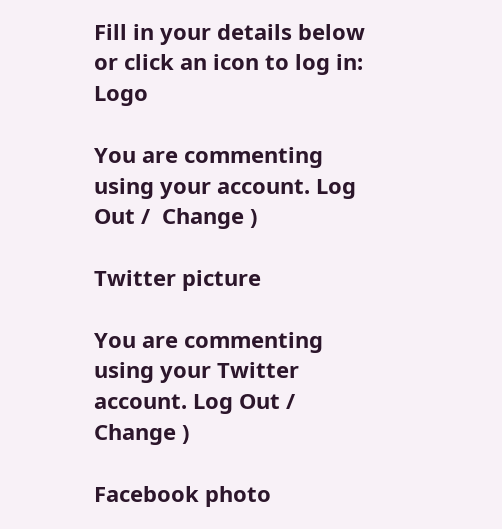Fill in your details below or click an icon to log in: Logo

You are commenting using your account. Log Out /  Change )

Twitter picture

You are commenting using your Twitter account. Log Out /  Change )

Facebook photo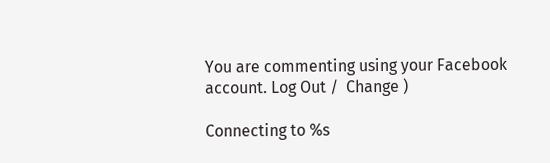You are commenting using your Facebook account. Log Out /  Change )

Connecting to %s